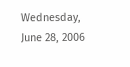Wednesday, June 28, 2006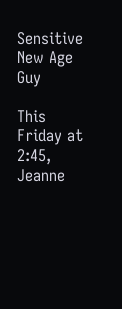Sensitive New Age Guy

This Friday at 2:45, Jeanne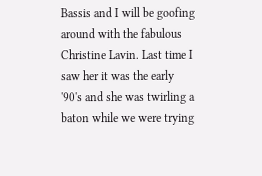Bassis and I will be goofing around with the fabulous Christine Lavin. Last time I saw her it was the early '90's and she was twirling a baton while we were trying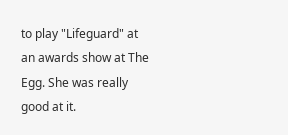to play "Lifeguard" at an awards show at The Egg. She was really good at it.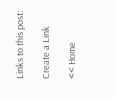Links to this post:

Create a Link

<< Home